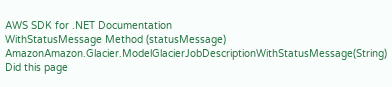AWS SDK for .NET Documentation
WithStatusMessage Method (statusMessage)
AmazonAmazon.Glacier.ModelGlacierJobDescriptionWithStatusMessage(String) Did this page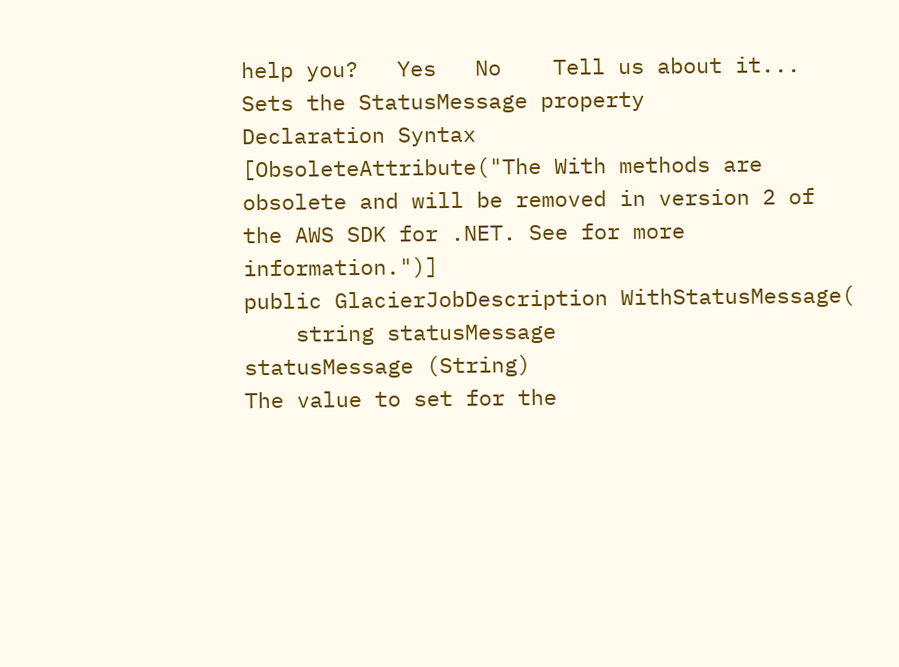help you?   Yes   No    Tell us about it...
Sets the StatusMessage property
Declaration Syntax
[ObsoleteAttribute("The With methods are obsolete and will be removed in version 2 of the AWS SDK for .NET. See for more information.")]
public GlacierJobDescription WithStatusMessage(
    string statusMessage
statusMessage (String)
The value to set for the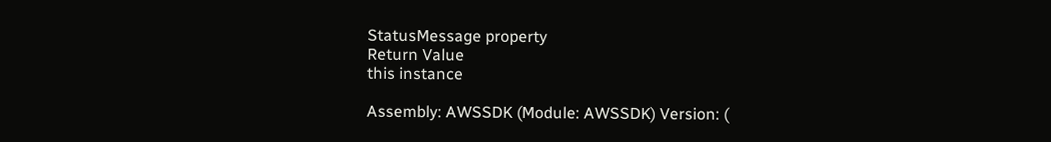StatusMessage property
Return Value
this instance

Assembly: AWSSDK (Module: AWSSDK) Version: (